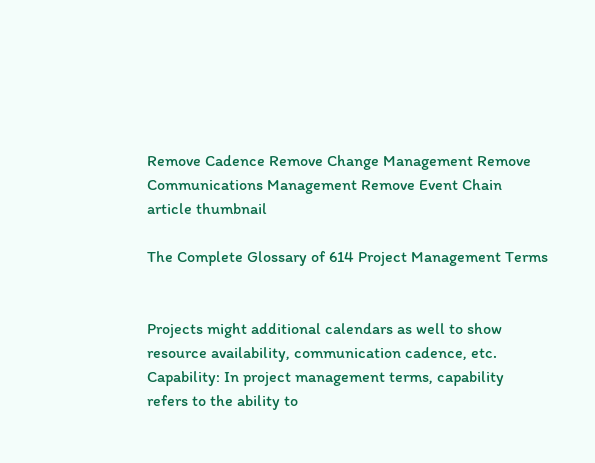Remove Cadence Remove Change Management Remove Communications Management Remove Event Chain
article thumbnail

The Complete Glossary of 614 Project Management Terms


Projects might additional calendars as well to show resource availability, communication cadence, etc. Capability: In project management terms, capability refers to the ability to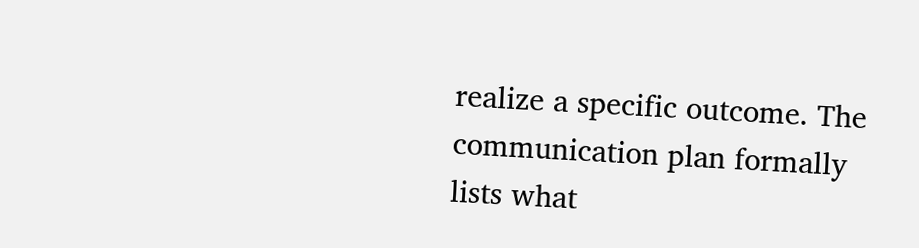realize a specific outcome. The communication plan formally lists what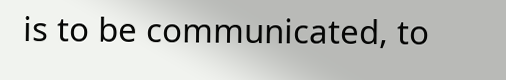is to be communicated, to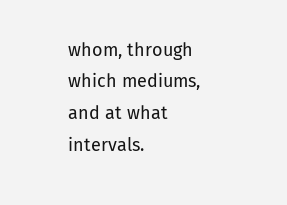whom, through which mediums, and at what intervals.